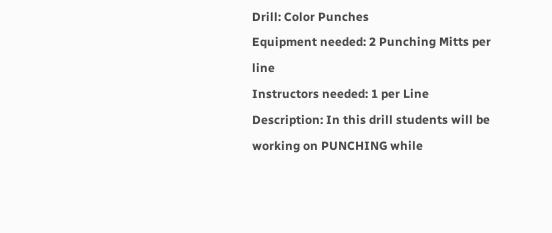Drill: Color Punches
Equipment needed: 2 Punching Mitts per line
Instructors needed: 1 per Line
Description: In this drill students will be working on PUNCHING while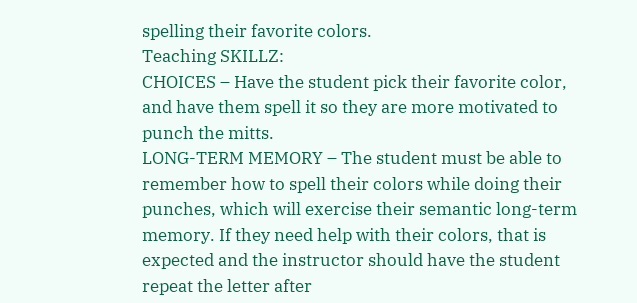spelling their favorite colors.
Teaching SKILLZ:
CHOICES – Have the student pick their favorite color, and have them spell it so they are more motivated to punch the mitts.
LONG-TERM MEMORY – The student must be able to remember how to spell their colors while doing their punches, which will exercise their semantic long-term memory. If they need help with their colors, that is expected and the instructor should have the student repeat the letter after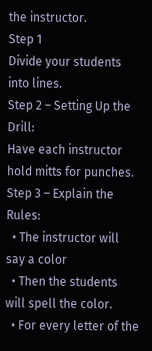the instructor.
Step 1
Divide your students into lines.
Step 2 – Setting Up the Drill:
Have each instructor hold mitts for punches.
Step 3 – Explain the Rules:
  • The instructor will say a color
  • Then the students will spell the color.
  • For every letter of the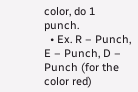color, do 1 punch.
  • Ex. R – Punch, E – Punch, D – Punch (for the color red)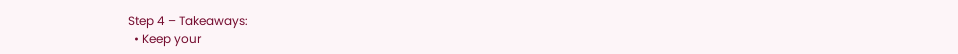Step 4 – Takeaways:
  • Keep your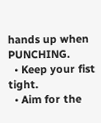hands up when PUNCHING.
  • Keep your fist tight.
  • Aim for the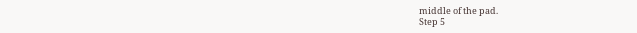middle of the pad.
Step 5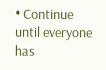• Continue until everyone has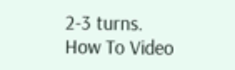2-3 turns.
How To Video